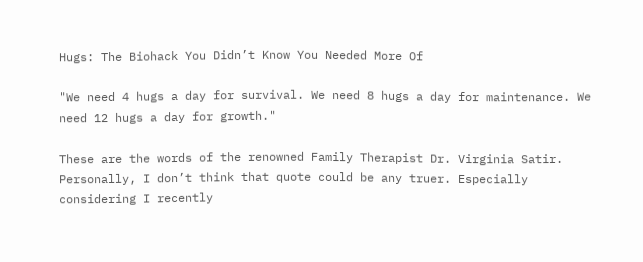Hugs: The Biohack You Didn’t Know You Needed More Of

"We need 4 hugs a day for survival. We need 8 hugs a day for maintenance. We need 12 hugs a day for growth."

These are the words of the renowned Family Therapist Dr. Virginia Satir. Personally, I don’t think that quote could be any truer. Especially considering I recently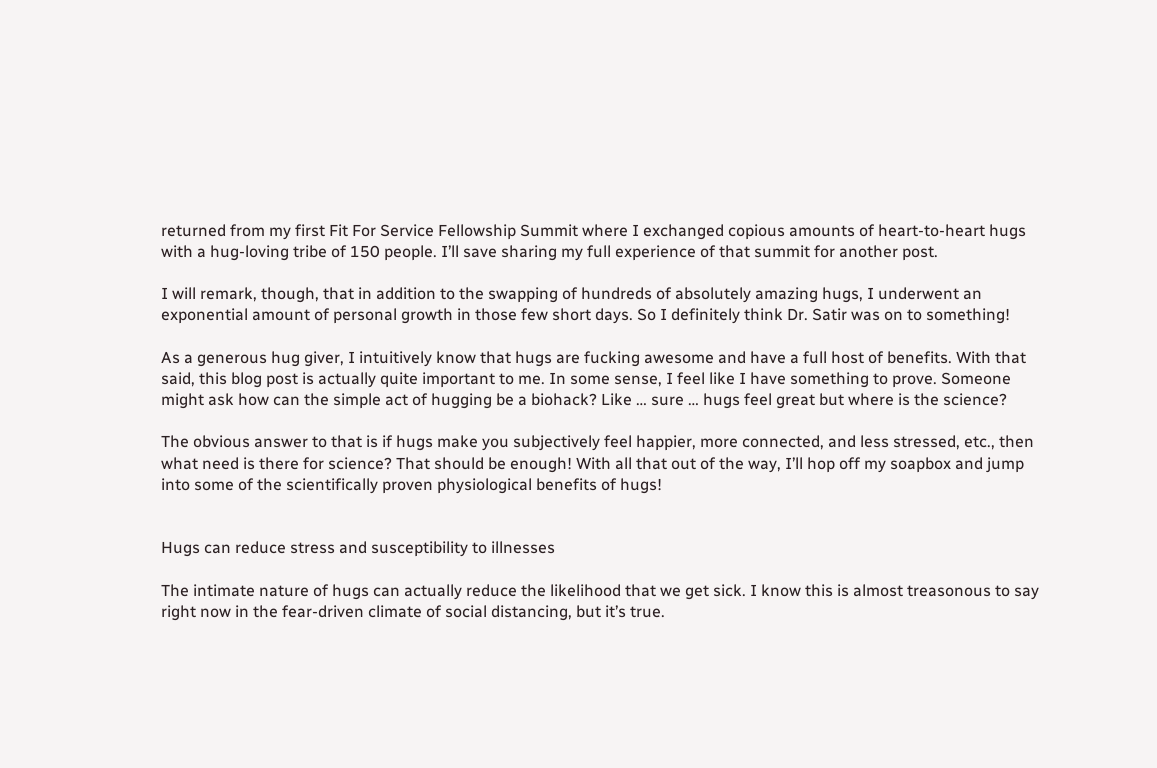returned from my first Fit For Service Fellowship Summit where I exchanged copious amounts of heart-to-heart hugs with a hug-loving tribe of 150 people. I’ll save sharing my full experience of that summit for another post.

I will remark, though, that in addition to the swapping of hundreds of absolutely amazing hugs, I underwent an exponential amount of personal growth in those few short days. So I definitely think Dr. Satir was on to something!

As a generous hug giver, I intuitively know that hugs are fucking awesome and have a full host of benefits. With that said, this blog post is actually quite important to me. In some sense, I feel like I have something to prove. Someone might ask how can the simple act of hugging be a biohack? Like … sure … hugs feel great but where is the science?

The obvious answer to that is if hugs make you subjectively feel happier, more connected, and less stressed, etc., then what need is there for science? That should be enough! With all that out of the way, I’ll hop off my soapbox and jump into some of the scientifically proven physiological benefits of hugs!


Hugs can reduce stress and susceptibility to illnesses

The intimate nature of hugs can actually reduce the likelihood that we get sick. I know this is almost treasonous to say right now in the fear-driven climate of social distancing, but it’s true.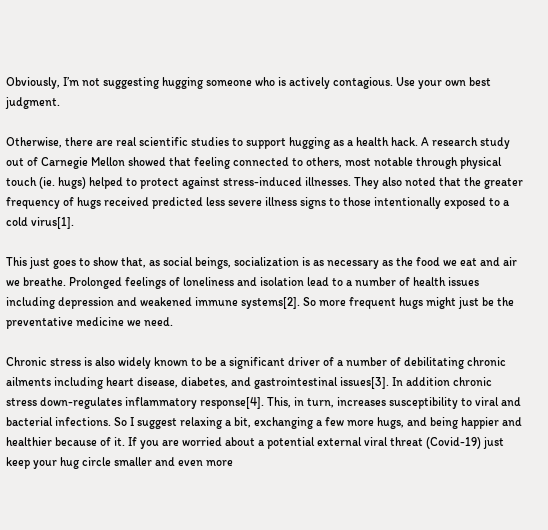Obviously, I’m not suggesting hugging someone who is actively contagious. Use your own best judgment.

Otherwise, there are real scientific studies to support hugging as a health hack. A research study out of Carnegie Mellon showed that feeling connected to others, most notable through physical touch (ie. hugs) helped to protect against stress-induced illnesses. They also noted that the greater frequency of hugs received predicted less severe illness signs to those intentionally exposed to a cold virus[1].

This just goes to show that, as social beings, socialization is as necessary as the food we eat and air we breathe. Prolonged feelings of loneliness and isolation lead to a number of health issues including depression and weakened immune systems[2]. So more frequent hugs might just be the preventative medicine we need.

Chronic stress is also widely known to be a significant driver of a number of debilitating chronic ailments including heart disease, diabetes, and gastrointestinal issues[3]. In addition chronic stress down-regulates inflammatory response[4]. This, in turn, increases susceptibility to viral and bacterial infections. So I suggest relaxing a bit, exchanging a few more hugs, and being happier and healthier because of it. If you are worried about a potential external viral threat (Covid-19) just keep your hug circle smaller and even more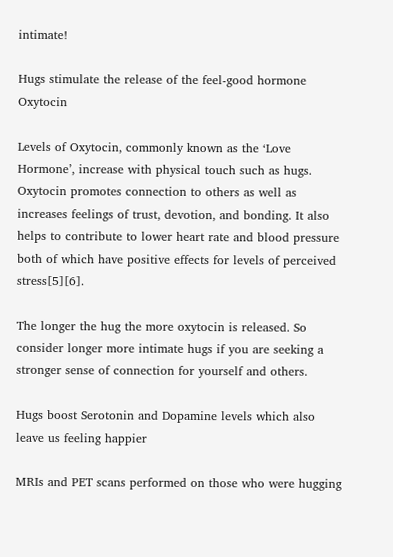intimate!

Hugs stimulate the release of the feel-good hormone Oxytocin

Levels of Oxytocin, commonly known as the ‘Love Hormone’, increase with physical touch such as hugs. Oxytocin promotes connection to others as well as increases feelings of trust, devotion, and bonding. It also helps to contribute to lower heart rate and blood pressure both of which have positive effects for levels of perceived stress[5][6].

The longer the hug the more oxytocin is released. So consider longer more intimate hugs if you are seeking a stronger sense of connection for yourself and others.

Hugs boost Serotonin and Dopamine levels which also leave us feeling happier

MRIs and PET scans performed on those who were hugging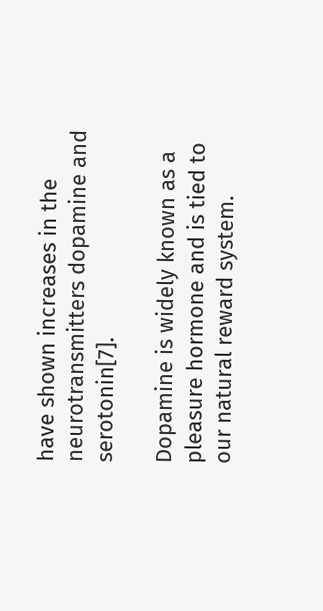have shown increases in the neurotransmitters dopamine and serotonin[7].

Dopamine is widely known as a pleasure hormone and is tied to our natural reward system.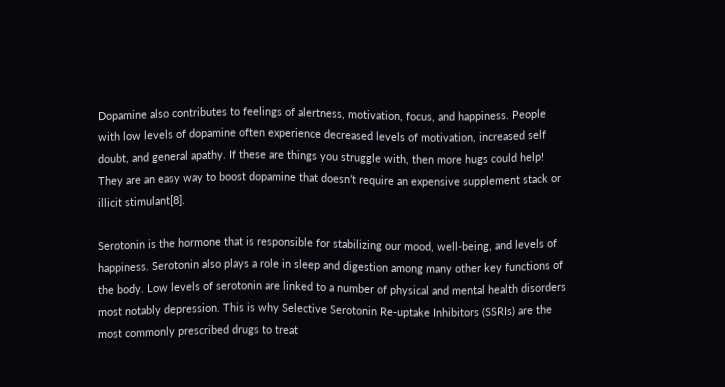Dopamine also contributes to feelings of alertness, motivation, focus, and happiness. People with low levels of dopamine often experience decreased levels of motivation, increased self doubt, and general apathy. If these are things you struggle with, then more hugs could help! They are an easy way to boost dopamine that doesn’t require an expensive supplement stack or illicit stimulant[8].

Serotonin is the hormone that is responsible for stabilizing our mood, well-being, and levels of happiness. Serotonin also plays a role in sleep and digestion among many other key functions of the body. Low levels of serotonin are linked to a number of physical and mental health disorders most notably depression. This is why Selective Serotonin Re-uptake Inhibitors (SSRIs) are the most commonly prescribed drugs to treat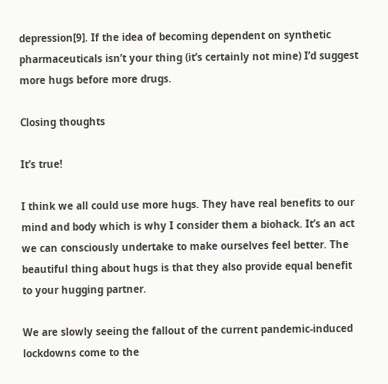depression[9]. If the idea of becoming dependent on synthetic pharmaceuticals isn’t your thing (it’s certainly not mine) I’d suggest more hugs before more drugs.

Closing thoughts

It’s true!

I think we all could use more hugs. They have real benefits to our mind and body which is why I consider them a biohack. It’s an act we can consciously undertake to make ourselves feel better. The beautiful thing about hugs is that they also provide equal benefit to your hugging partner.

We are slowly seeing the fallout of the current pandemic-induced lockdowns come to the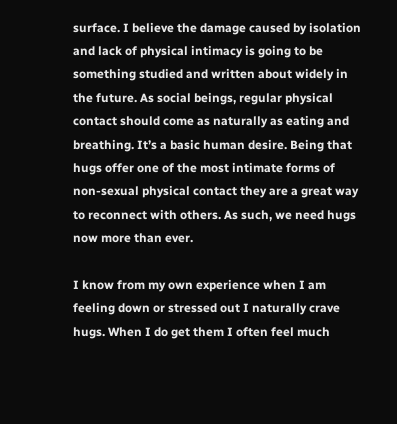surface. I believe the damage caused by isolation and lack of physical intimacy is going to be something studied and written about widely in the future. As social beings, regular physical contact should come as naturally as eating and breathing. It’s a basic human desire. Being that hugs offer one of the most intimate forms of non-sexual physical contact they are a great way to reconnect with others. As such, we need hugs now more than ever.

I know from my own experience when I am feeling down or stressed out I naturally crave hugs. When I do get them I often feel much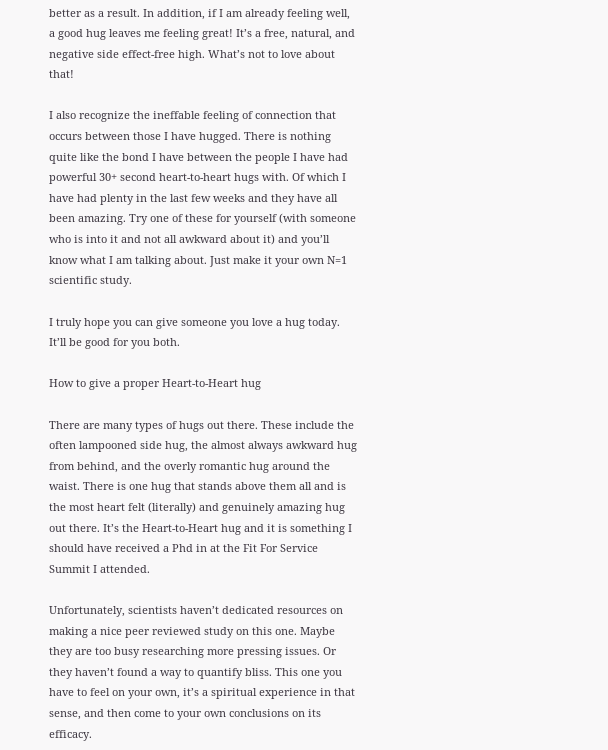better as a result. In addition, if I am already feeling well, a good hug leaves me feeling great! It’s a free, natural, and negative side effect-free high. What’s not to love about that!

I also recognize the ineffable feeling of connection that occurs between those I have hugged. There is nothing quite like the bond I have between the people I have had powerful 30+ second heart-to-heart hugs with. Of which I have had plenty in the last few weeks and they have all been amazing. Try one of these for yourself (with someone who is into it and not all awkward about it) and you’ll know what I am talking about. Just make it your own N=1 scientific study.

I truly hope you can give someone you love a hug today. It’ll be good for you both.

How to give a proper Heart-to-Heart hug

There are many types of hugs out there. These include the often lampooned side hug, the almost always awkward hug from behind, and the overly romantic hug around the waist. There is one hug that stands above them all and is the most heart felt (literally) and genuinely amazing hug out there. It’s the Heart-to-Heart hug and it is something I should have received a Phd in at the Fit For Service Summit I attended.

Unfortunately, scientists haven’t dedicated resources on making a nice peer reviewed study on this one. Maybe they are too busy researching more pressing issues. Or they haven’t found a way to quantify bliss. This one you have to feel on your own, it’s a spiritual experience in that sense, and then come to your own conclusions on its efficacy.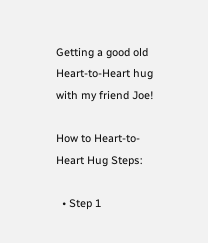Getting a good old Heart-to-Heart hug with my friend Joe!

How to Heart-to-Heart Hug Steps:

  • Step 1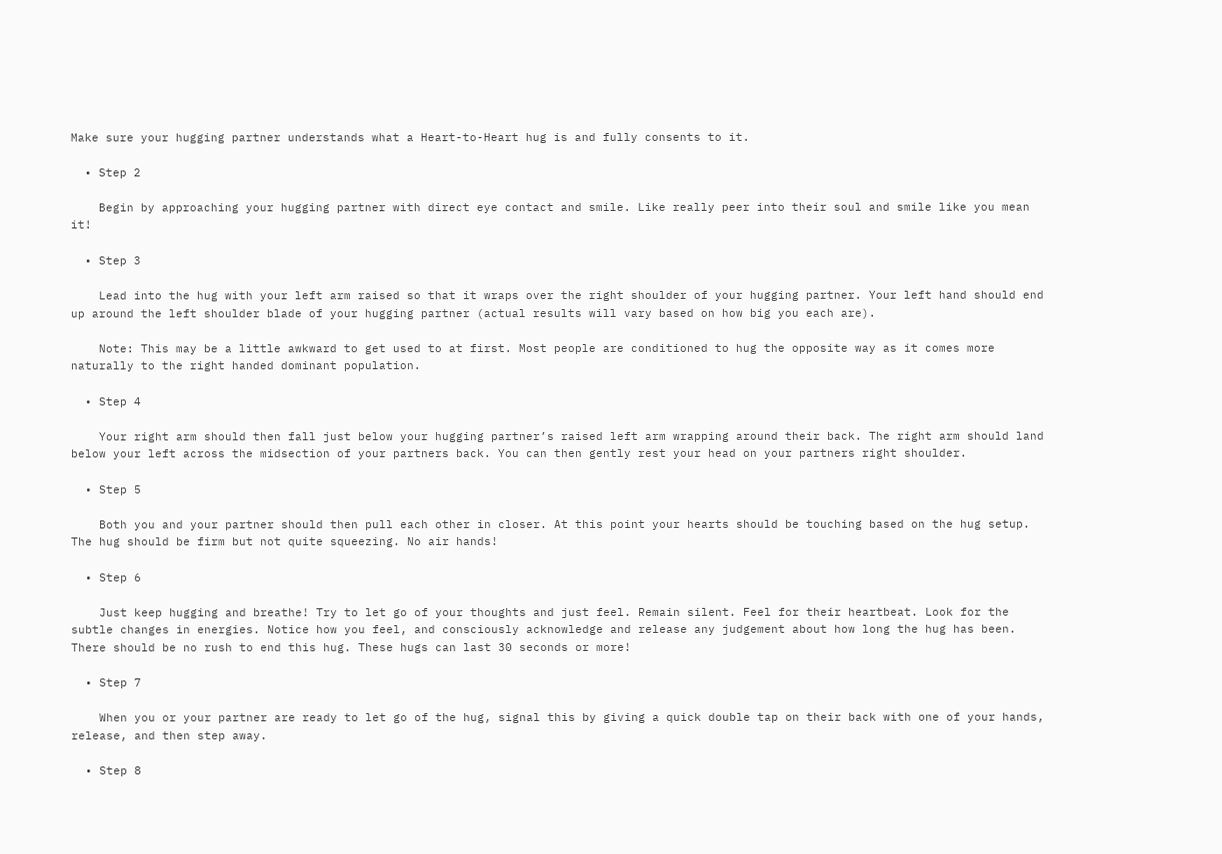Make sure your hugging partner understands what a Heart-to-Heart hug is and fully consents to it.

  • Step 2

    Begin by approaching your hugging partner with direct eye contact and smile. Like really peer into their soul and smile like you mean it!

  • Step 3

    Lead into the hug with your left arm raised so that it wraps over the right shoulder of your hugging partner. Your left hand should end up around the left shoulder blade of your hugging partner (actual results will vary based on how big you each are).

    Note: This may be a little awkward to get used to at first. Most people are conditioned to hug the opposite way as it comes more naturally to the right handed dominant population.

  • Step 4

    Your right arm should then fall just below your hugging partner’s raised left arm wrapping around their back. The right arm should land below your left across the midsection of your partners back. You can then gently rest your head on your partners right shoulder.

  • Step 5

    Both you and your partner should then pull each other in closer. At this point your hearts should be touching based on the hug setup. The hug should be firm but not quite squeezing. No air hands!

  • Step 6

    Just keep hugging and breathe! Try to let go of your thoughts and just feel. Remain silent. Feel for their heartbeat. Look for the subtle changes in energies. Notice how you feel, and consciously acknowledge and release any judgement about how long the hug has been. There should be no rush to end this hug. These hugs can last 30 seconds or more!

  • Step 7

    When you or your partner are ready to let go of the hug, signal this by giving a quick double tap on their back with one of your hands, release, and then step away.

  • Step 8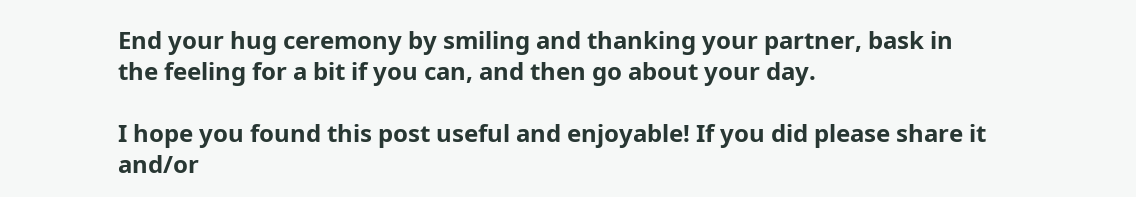End your hug ceremony by smiling and thanking your partner, bask in the feeling for a bit if you can, and then go about your day.

I hope you found this post useful and enjoyable! If you did please share it and/or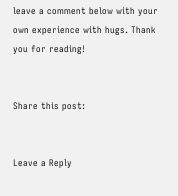leave a comment below with your own experience with hugs. Thank you for reading!


Share this post:


Leave a Reply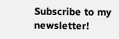Subscribe to my newsletter!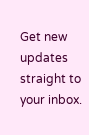Get new updates straight to your inbox.